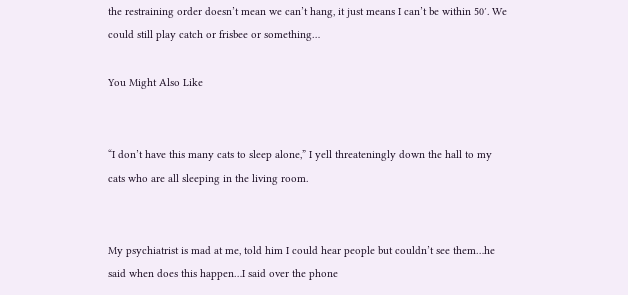the restraining order doesn’t mean we can’t hang, it just means I can’t be within 50′. We could still play catch or frisbee or something…

You Might Also Like


“I don’t have this many cats to sleep alone,” I yell threateningly down the hall to my cats who are all sleeping in the living room.


My psychiatrist is mad at me, told him I could hear people but couldn’t see them…he said when does this happen…I said over the phone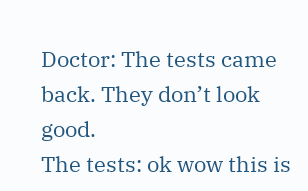Doctor: The tests came back. They don’t look good.
The tests: ok wow this is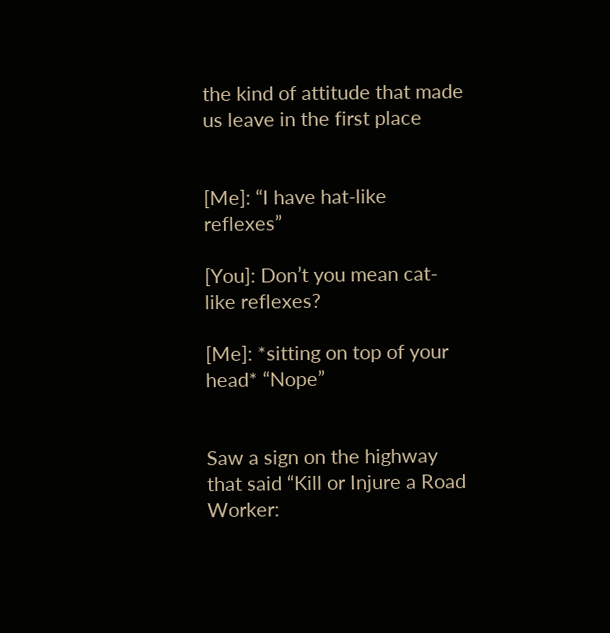the kind of attitude that made us leave in the first place


[Me]: “I have hat-like reflexes”

[You]: Don’t you mean cat-like reflexes?

[Me]: *sitting on top of your head* “Nope”


Saw a sign on the highway that said “Kill or Injure a Road Worker: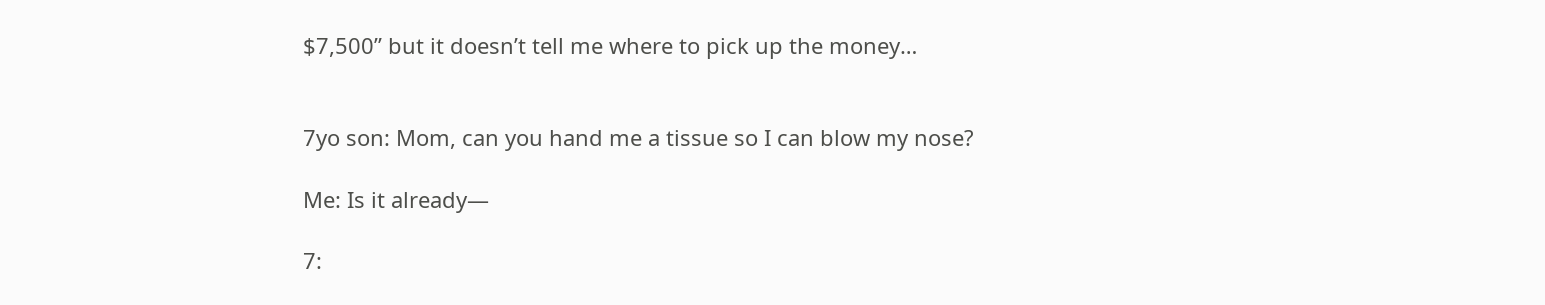$7,500” but it doesn’t tell me where to pick up the money…


7yo son: Mom, can you hand me a tissue so I can blow my nose?

Me: Is it already—

7: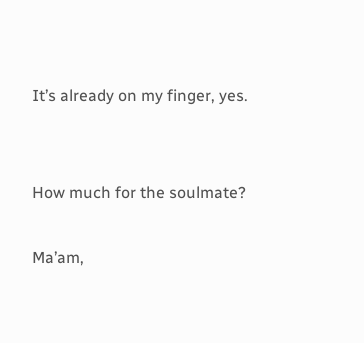It’s already on my finger, yes.


How much for the soulmate?

Ma’am,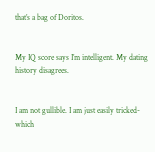that’s a bag of Doritos.


My IQ score says I’m intelligent. My dating history disagrees.


I am not gullible. I am just easily tricked- which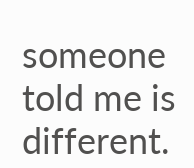someone told me is different.